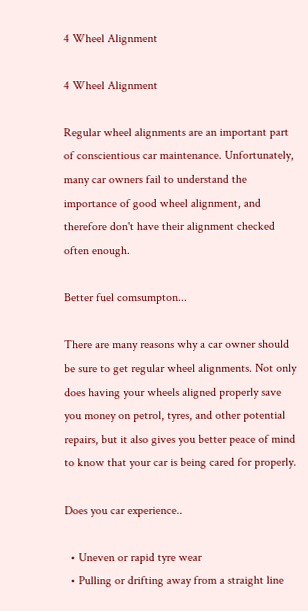4 Wheel Alignment

4 Wheel Alignment

Regular wheel alignments are an important part of conscientious car maintenance. Unfortunately, many car owners fail to understand the importance of good wheel alignment, and therefore don't have their alignment checked often enough.

Better fuel comsumpton...

There are many reasons why a car owner should be sure to get regular wheel alignments. Not only does having your wheels aligned properly save you money on petrol, tyres, and other potential repairs, but it also gives you better peace of mind to know that your car is being cared for properly.

Does you car experience..

  • Uneven or rapid tyre wear
  • Pulling or drifting away from a straight line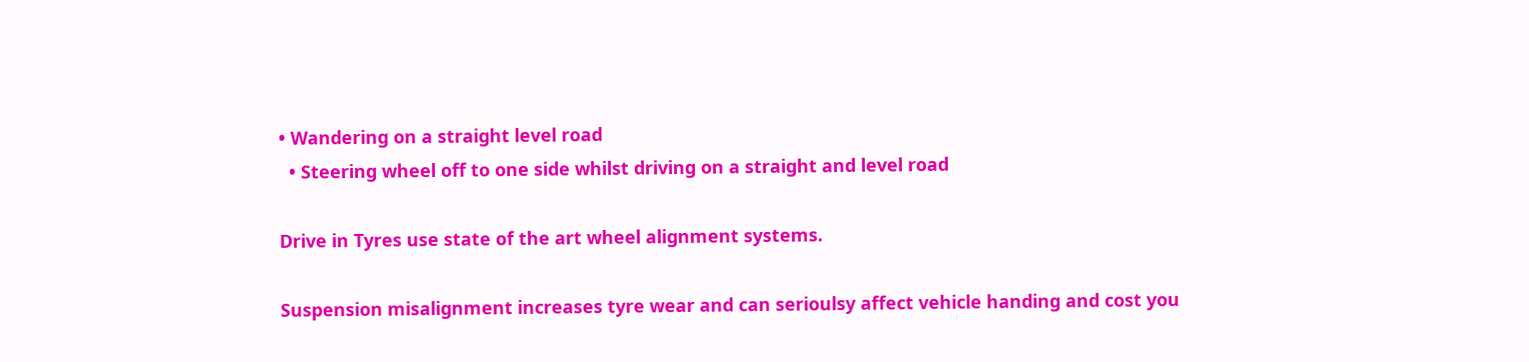• Wandering on a straight level road
  • Steering wheel off to one side whilst driving on a straight and level road

Drive in Tyres use state of the art wheel alignment systems.

Suspension misalignment increases tyre wear and can serioulsy affect vehicle handing and cost you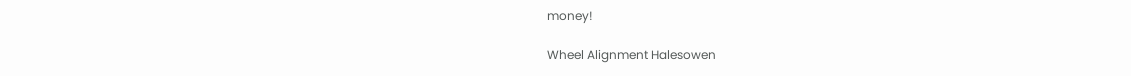money!

Wheel Alignment Halesowen